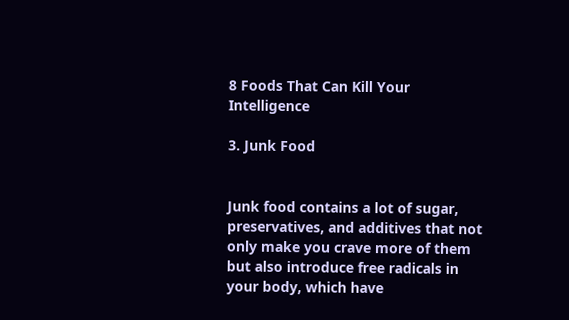8 Foods That Can Kill Your Intelligence

3. Junk Food


Junk food contains a lot of sugar, preservatives, and additives that not only make you crave more of them but also introduce free radicals in your body, which have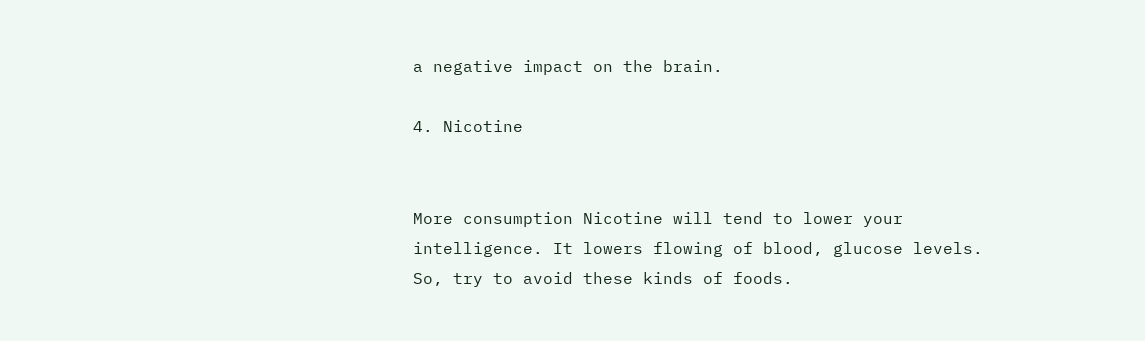a negative impact on the brain.

4. Nicotine


More consumption Nicotine will tend to lower your intelligence. It lowers flowing of blood, glucose levels. So, try to avoid these kinds of foods.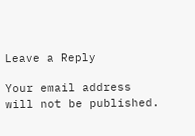Leave a Reply

Your email address will not be published.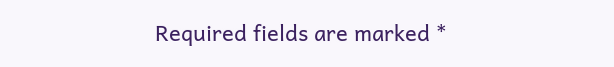Required fields are marked *